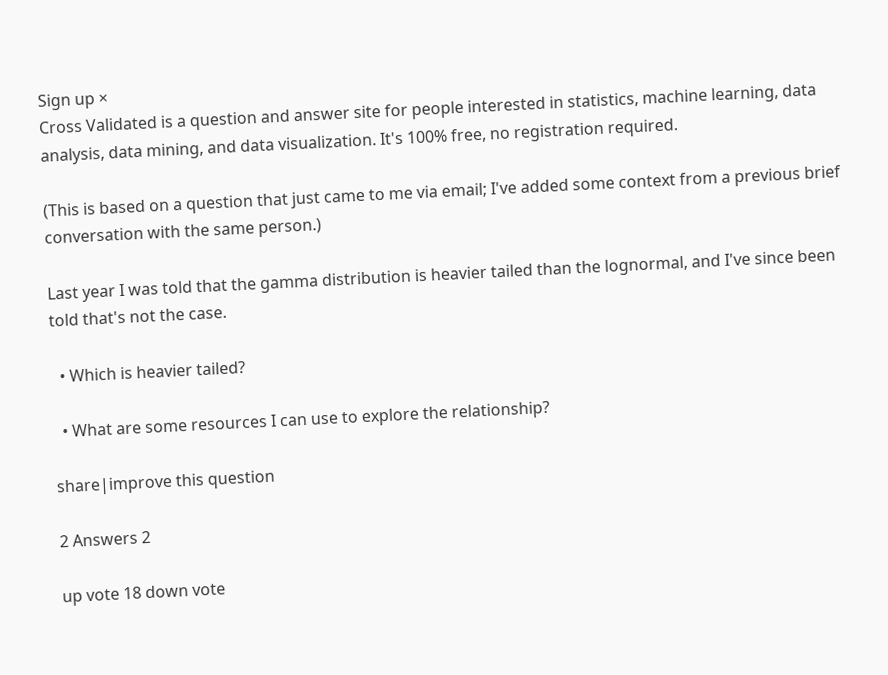Sign up ×
Cross Validated is a question and answer site for people interested in statistics, machine learning, data analysis, data mining, and data visualization. It's 100% free, no registration required.

(This is based on a question that just came to me via email; I've added some context from a previous brief conversation with the same person.)

Last year I was told that the gamma distribution is heavier tailed than the lognormal, and I've since been told that's not the case.

  • Which is heavier tailed?

  • What are some resources I can use to explore the relationship?

share|improve this question

2 Answers 2

up vote 18 down vote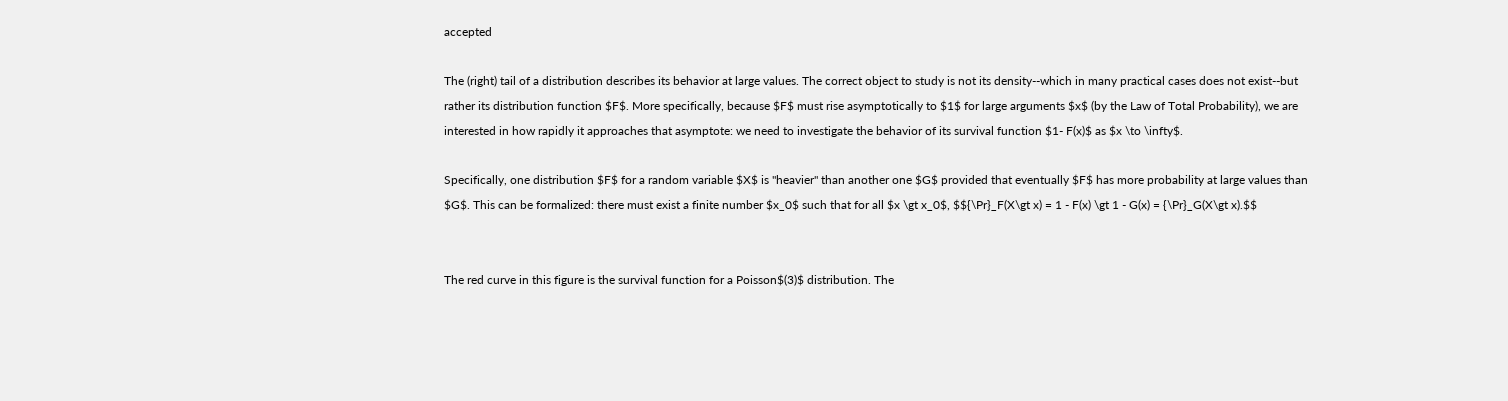accepted

The (right) tail of a distribution describes its behavior at large values. The correct object to study is not its density--which in many practical cases does not exist--but rather its distribution function $F$. More specifically, because $F$ must rise asymptotically to $1$ for large arguments $x$ (by the Law of Total Probability), we are interested in how rapidly it approaches that asymptote: we need to investigate the behavior of its survival function $1- F(x)$ as $x \to \infty$.

Specifically, one distribution $F$ for a random variable $X$ is "heavier" than another one $G$ provided that eventually $F$ has more probability at large values than $G$. This can be formalized: there must exist a finite number $x_0$ such that for all $x \gt x_0$, $${\Pr}_F(X\gt x) = 1 - F(x) \gt 1 - G(x) = {\Pr}_G(X\gt x).$$


The red curve in this figure is the survival function for a Poisson$(3)$ distribution. The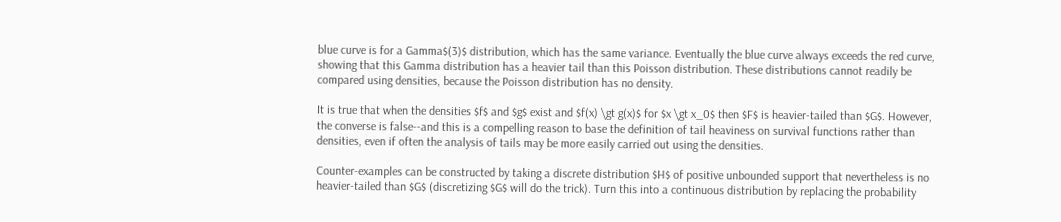blue curve is for a Gamma$(3)$ distribution, which has the same variance. Eventually the blue curve always exceeds the red curve, showing that this Gamma distribution has a heavier tail than this Poisson distribution. These distributions cannot readily be compared using densities, because the Poisson distribution has no density.

It is true that when the densities $f$ and $g$ exist and $f(x) \gt g(x)$ for $x \gt x_0$ then $F$ is heavier-tailed than $G$. However, the converse is false--and this is a compelling reason to base the definition of tail heaviness on survival functions rather than densities, even if often the analysis of tails may be more easily carried out using the densities.

Counter-examples can be constructed by taking a discrete distribution $H$ of positive unbounded support that nevertheless is no heavier-tailed than $G$ (discretizing $G$ will do the trick). Turn this into a continuous distribution by replacing the probability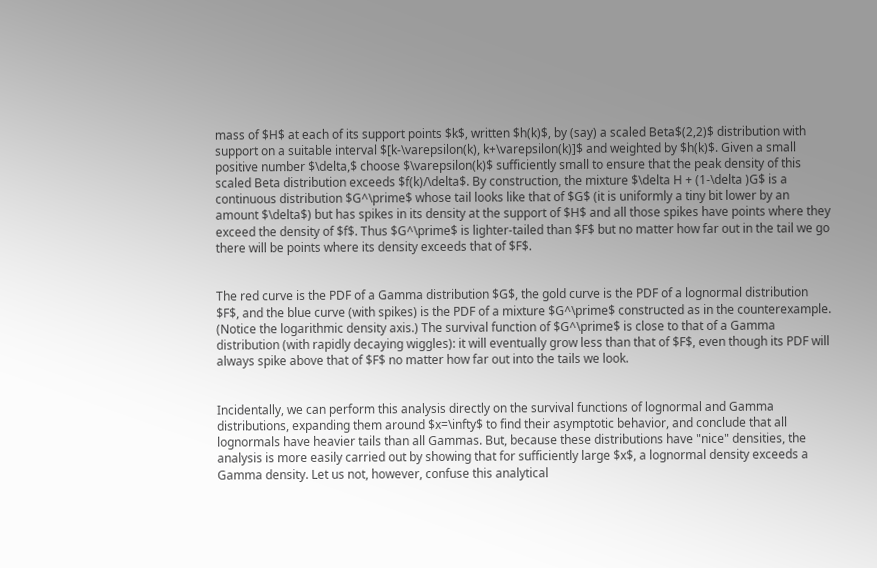mass of $H$ at each of its support points $k$, written $h(k)$, by (say) a scaled Beta$(2,2)$ distribution with support on a suitable interval $[k-\varepsilon(k), k+\varepsilon(k)]$ and weighted by $h(k)$. Given a small positive number $\delta,$ choose $\varepsilon(k)$ sufficiently small to ensure that the peak density of this scaled Beta distribution exceeds $f(k)/\delta$. By construction, the mixture $\delta H + (1-\delta )G$ is a continuous distribution $G^\prime$ whose tail looks like that of $G$ (it is uniformly a tiny bit lower by an amount $\delta$) but has spikes in its density at the support of $H$ and all those spikes have points where they exceed the density of $f$. Thus $G^\prime$ is lighter-tailed than $F$ but no matter how far out in the tail we go there will be points where its density exceeds that of $F$.


The red curve is the PDF of a Gamma distribution $G$, the gold curve is the PDF of a lognormal distribution $F$, and the blue curve (with spikes) is the PDF of a mixture $G^\prime$ constructed as in the counterexample. (Notice the logarithmic density axis.) The survival function of $G^\prime$ is close to that of a Gamma distribution (with rapidly decaying wiggles): it will eventually grow less than that of $F$, even though its PDF will always spike above that of $F$ no matter how far out into the tails we look.


Incidentally, we can perform this analysis directly on the survival functions of lognormal and Gamma distributions, expanding them around $x=\infty$ to find their asymptotic behavior, and conclude that all lognormals have heavier tails than all Gammas. But, because these distributions have "nice" densities, the analysis is more easily carried out by showing that for sufficiently large $x$, a lognormal density exceeds a Gamma density. Let us not, however, confuse this analytical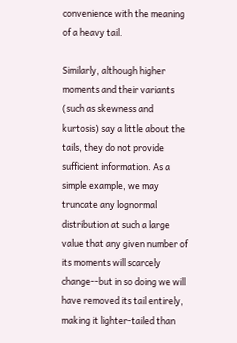convenience with the meaning of a heavy tail.

Similarly, although higher moments and their variants (such as skewness and kurtosis) say a little about the tails, they do not provide sufficient information. As a simple example, we may truncate any lognormal distribution at such a large value that any given number of its moments will scarcely change--but in so doing we will have removed its tail entirely, making it lighter-tailed than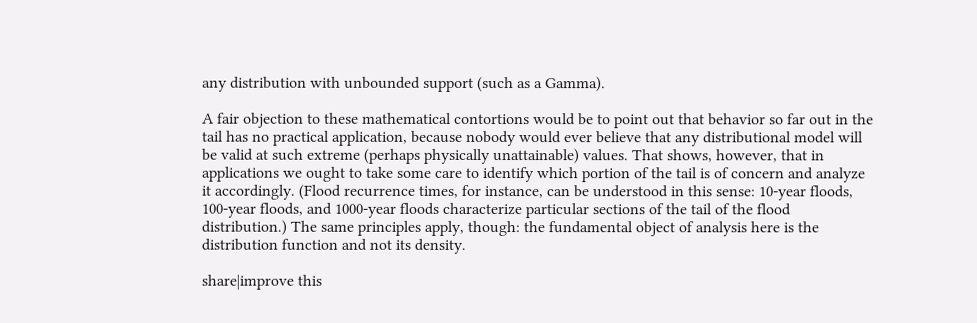any distribution with unbounded support (such as a Gamma).

A fair objection to these mathematical contortions would be to point out that behavior so far out in the tail has no practical application, because nobody would ever believe that any distributional model will be valid at such extreme (perhaps physically unattainable) values. That shows, however, that in applications we ought to take some care to identify which portion of the tail is of concern and analyze it accordingly. (Flood recurrence times, for instance, can be understood in this sense: 10-year floods, 100-year floods, and 1000-year floods characterize particular sections of the tail of the flood distribution.) The same principles apply, though: the fundamental object of analysis here is the distribution function and not its density.

share|improve this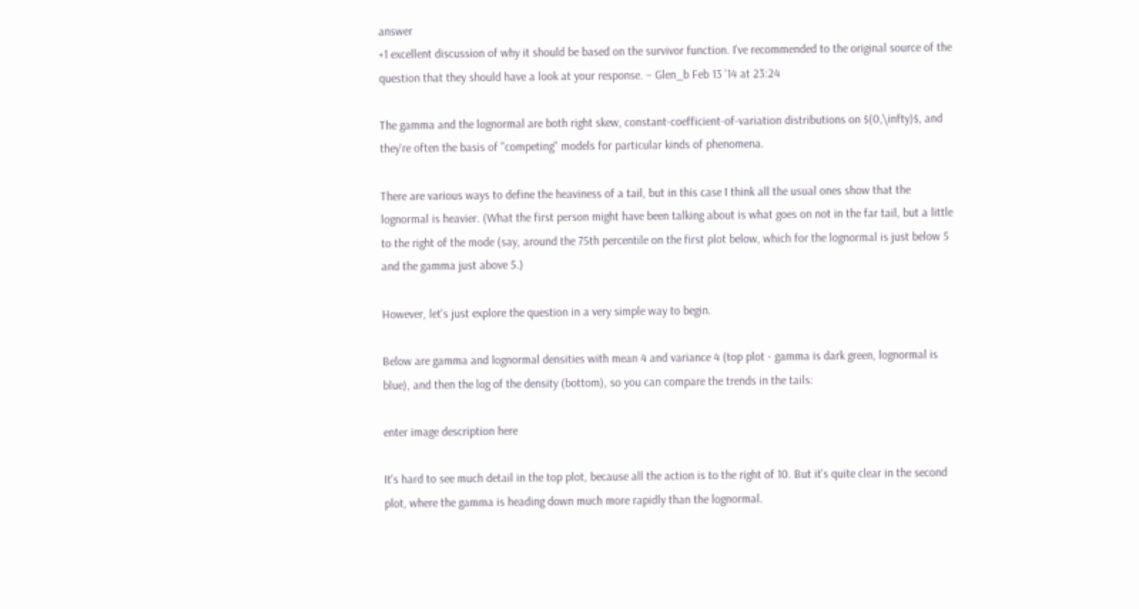answer
+1 excellent discussion of why it should be based on the survivor function. I've recommended to the original source of the question that they should have a look at your response. – Glen_b Feb 13 '14 at 23:24

The gamma and the lognormal are both right skew, constant-coefficient-of-variation distributions on $(0,\infty)$, and they're often the basis of "competing" models for particular kinds of phenomena.

There are various ways to define the heaviness of a tail, but in this case I think all the usual ones show that the lognormal is heavier. (What the first person might have been talking about is what goes on not in the far tail, but a little to the right of the mode (say, around the 75th percentile on the first plot below, which for the lognormal is just below 5 and the gamma just above 5.)

However, let's just explore the question in a very simple way to begin.

Below are gamma and lognormal densities with mean 4 and variance 4 (top plot - gamma is dark green, lognormal is blue), and then the log of the density (bottom), so you can compare the trends in the tails:

enter image description here

It's hard to see much detail in the top plot, because all the action is to the right of 10. But it's quite clear in the second plot, where the gamma is heading down much more rapidly than the lognormal.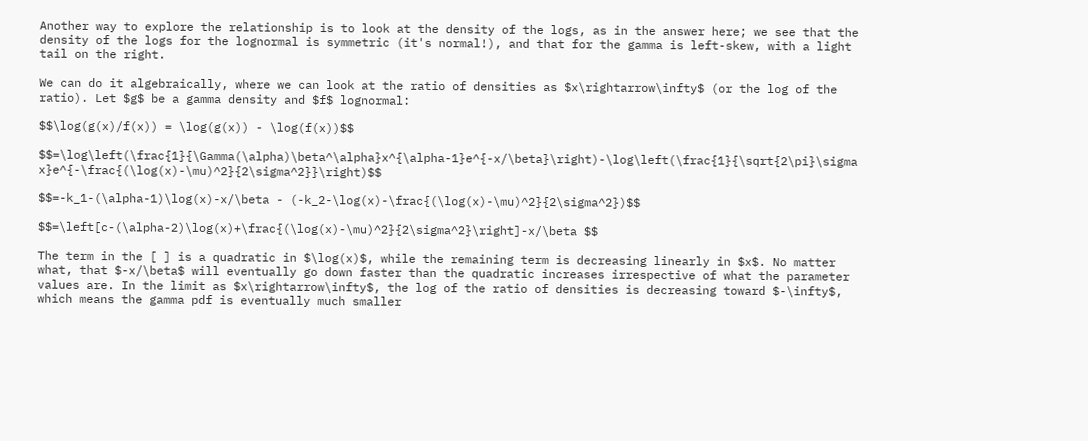Another way to explore the relationship is to look at the density of the logs, as in the answer here; we see that the density of the logs for the lognormal is symmetric (it's normal!), and that for the gamma is left-skew, with a light tail on the right.

We can do it algebraically, where we can look at the ratio of densities as $x\rightarrow\infty$ (or the log of the ratio). Let $g$ be a gamma density and $f$ lognormal:

$$\log(g(x)/f(x)) = \log(g(x)) - \log(f(x))$$

$$=\log\left(\frac{1}{\Gamma(\alpha)\beta^\alpha}x^{\alpha-1}e^{-x/\beta}\right)-\log\left(\frac{1}{\sqrt{2\pi}\sigma x}e^{-\frac{(\log(x)-\mu)^2}{2\sigma^2}}\right)$$

$$=-k_1-(\alpha-1)\log(x)-x/\beta - (-k_2-\log(x)-\frac{(\log(x)-\mu)^2}{2\sigma^2})$$

$$=\left[c-(\alpha-2)\log(x)+\frac{(\log(x)-\mu)^2}{2\sigma^2}\right]-x/\beta $$

The term in the [ ] is a quadratic in $\log(x)$, while the remaining term is decreasing linearly in $x$. No matter what, that $-x/\beta$ will eventually go down faster than the quadratic increases irrespective of what the parameter values are. In the limit as $x\rightarrow\infty$, the log of the ratio of densities is decreasing toward $-\infty$, which means the gamma pdf is eventually much smaller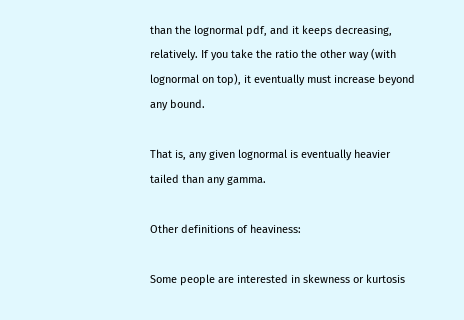than the lognormal pdf, and it keeps decreasing, relatively. If you take the ratio the other way (with lognormal on top), it eventually must increase beyond any bound.

That is, any given lognormal is eventually heavier tailed than any gamma.

Other definitions of heaviness:

Some people are interested in skewness or kurtosis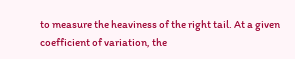to measure the heaviness of the right tail. At a given coefficient of variation, the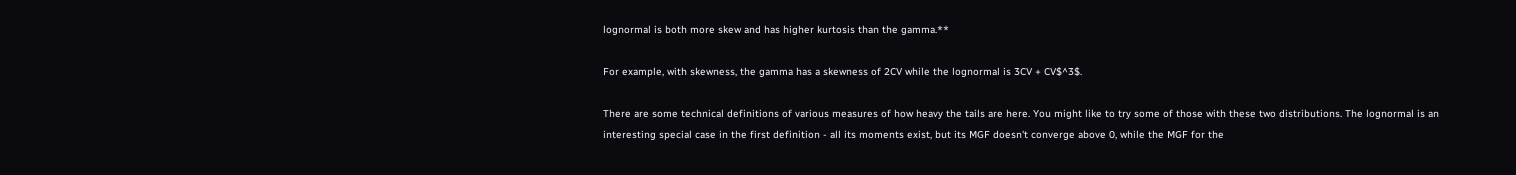lognormal is both more skew and has higher kurtosis than the gamma.**

For example, with skewness, the gamma has a skewness of 2CV while the lognormal is 3CV + CV$^3$.

There are some technical definitions of various measures of how heavy the tails are here. You might like to try some of those with these two distributions. The lognormal is an interesting special case in the first definition - all its moments exist, but its MGF doesn't converge above 0, while the MGF for the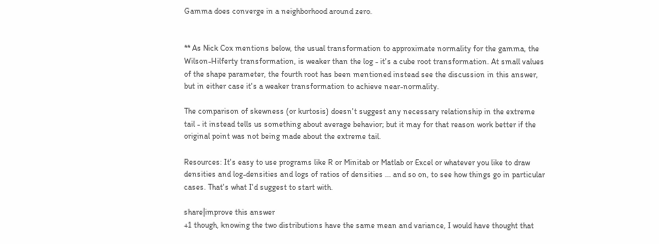Gamma does converge in a neighborhood around zero.


** As Nick Cox mentions below, the usual transformation to approximate normality for the gamma, the Wilson-Hilferty transformation, is weaker than the log - it's a cube root transformation. At small values of the shape parameter, the fourth root has been mentioned instead see the discussion in this answer, but in either case it's a weaker transformation to achieve near-normality.

The comparison of skewness (or kurtosis) doesn't suggest any necessary relationship in the extreme tail - it instead tells us something about average behavior; but it may for that reason work better if the original point was not being made about the extreme tail.

Resources: It's easy to use programs like R or Minitab or Matlab or Excel or whatever you like to draw densities and log-densities and logs of ratios of densities ... and so on, to see how things go in particular cases. That's what I'd suggest to start with.

share|improve this answer
+1 though, knowing the two distributions have the same mean and variance, I would have thought that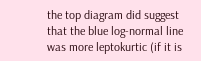the top diagram did suggest that the blue log-normal line was more leptokurtic (if it is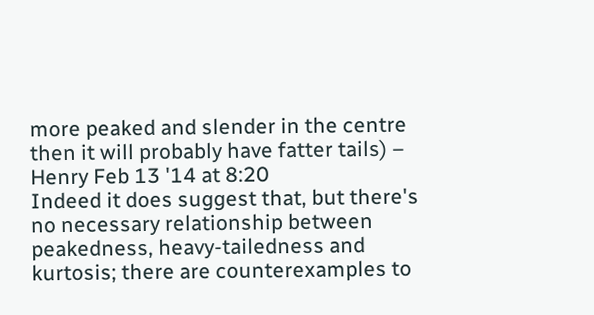more peaked and slender in the centre then it will probably have fatter tails) – Henry Feb 13 '14 at 8:20
Indeed it does suggest that, but there's no necessary relationship between peakedness, heavy-tailedness and kurtosis; there are counterexamples to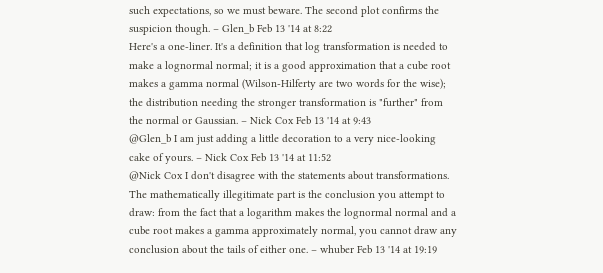such expectations, so we must beware. The second plot confirms the suspicion though. – Glen_b Feb 13 '14 at 8:22
Here's a one-liner. It's a definition that log transformation is needed to make a lognormal normal; it is a good approximation that a cube root makes a gamma normal (Wilson-Hilferty are two words for the wise); the distribution needing the stronger transformation is "further" from the normal or Gaussian. – Nick Cox Feb 13 '14 at 9:43
@Glen_b I am just adding a little decoration to a very nice-looking cake of yours. – Nick Cox Feb 13 '14 at 11:52
@Nick Cox I don't disagree with the statements about transformations. The mathematically illegitimate part is the conclusion you attempt to draw: from the fact that a logarithm makes the lognormal normal and a cube root makes a gamma approximately normal, you cannot draw any conclusion about the tails of either one. – whuber Feb 13 '14 at 19:19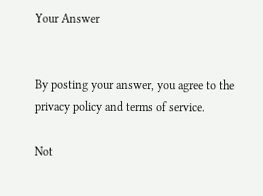Your Answer


By posting your answer, you agree to the privacy policy and terms of service.

Not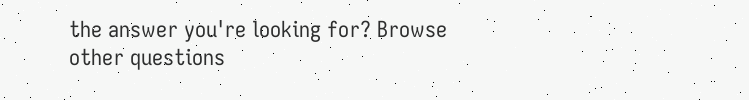the answer you're looking for? Browse other questions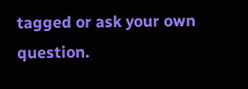tagged or ask your own question.